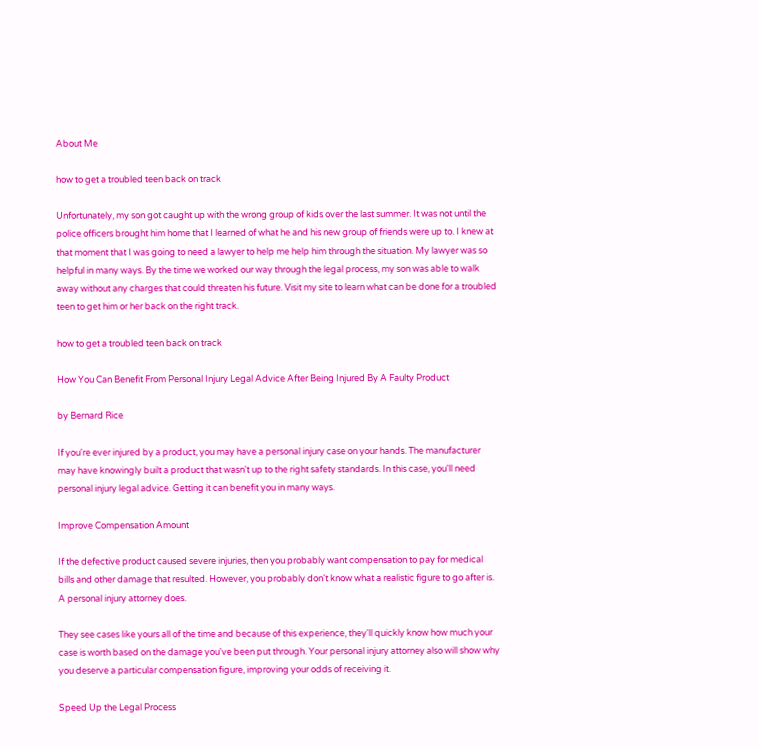About Me

how to get a troubled teen back on track

Unfortunately, my son got caught up with the wrong group of kids over the last summer. It was not until the police officers brought him home that I learned of what he and his new group of friends were up to. I knew at that moment that I was going to need a lawyer to help me help him through the situation. My lawyer was so helpful in many ways. By the time we worked our way through the legal process, my son was able to walk away without any charges that could threaten his future. Visit my site to learn what can be done for a troubled teen to get him or her back on the right track.

how to get a troubled teen back on track

How You Can Benefit From Personal Injury Legal Advice After Being Injured By A Faulty Product

by Bernard Rice

If you're ever injured by a product, you may have a personal injury case on your hands. The manufacturer may have knowingly built a product that wasn't up to the right safety standards. In this case, you'll need personal injury legal advice. Getting it can benefit you in many ways.

Improve Compensation Amount

If the defective product caused severe injuries, then you probably want compensation to pay for medical bills and other damage that resulted. However, you probably don't know what a realistic figure to go after is. A personal injury attorney does.

They see cases like yours all of the time and because of this experience, they'll quickly know how much your case is worth based on the damage you've been put through. Your personal injury attorney also will show why you deserve a particular compensation figure, improving your odds of receiving it.

Speed Up the Legal Process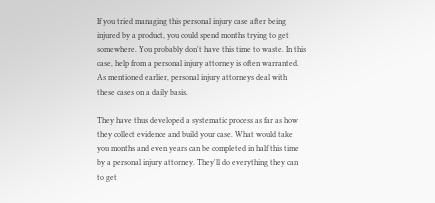If you tried managing this personal injury case after being injured by a product, you could spend months trying to get somewhere. You probably don't have this time to waste. In this case, help from a personal injury attorney is often warranted. As mentioned earlier, personal injury attorneys deal with these cases on a daily basis.

They have thus developed a systematic process as far as how they collect evidence and build your case. What would take you months and even years can be completed in half this time by a personal injury attorney. They'll do everything they can to get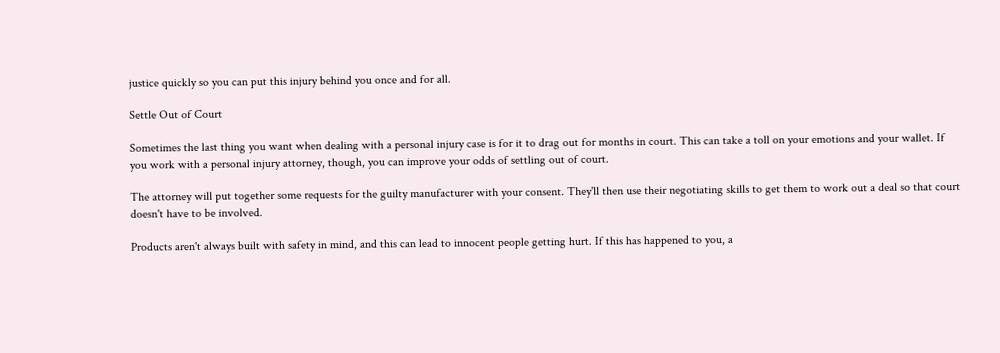justice quickly so you can put this injury behind you once and for all.

Settle Out of Court

Sometimes the last thing you want when dealing with a personal injury case is for it to drag out for months in court. This can take a toll on your emotions and your wallet. If you work with a personal injury attorney, though, you can improve your odds of settling out of court.

The attorney will put together some requests for the guilty manufacturer with your consent. They'll then use their negotiating skills to get them to work out a deal so that court doesn't have to be involved.

Products aren't always built with safety in mind, and this can lead to innocent people getting hurt. If this has happened to you, a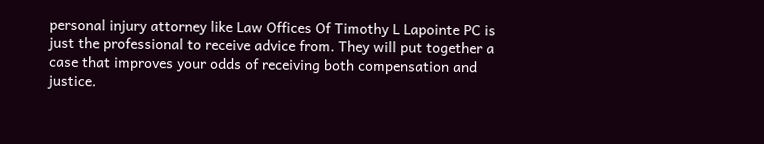personal injury attorney like Law Offices Of Timothy L Lapointe PC is just the professional to receive advice from. They will put together a case that improves your odds of receiving both compensation and justice.